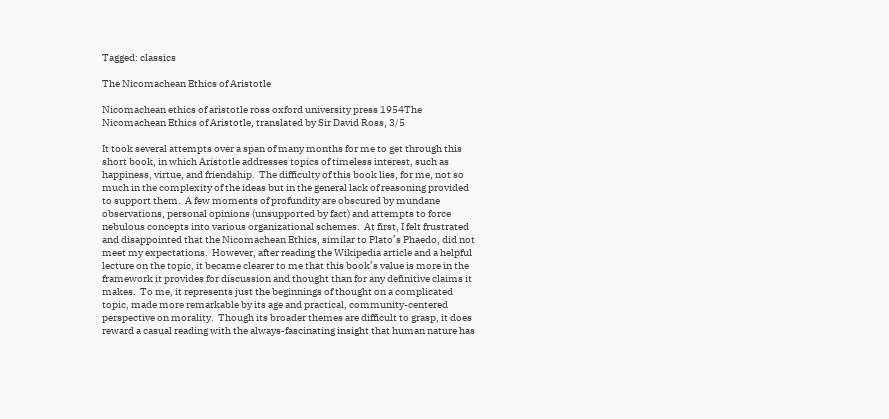Tagged: classics

The Nicomachean Ethics of Aristotle

Nicomachean ethics of aristotle ross oxford university press 1954The Nicomachean Ethics of Aristotle, translated by Sir David Ross, 3/5

It took several attempts over a span of many months for me to get through this short book, in which Aristotle addresses topics of timeless interest, such as happiness, virtue, and friendship.  The difficulty of this book lies, for me, not so much in the complexity of the ideas but in the general lack of reasoning provided to support them.  A few moments of profundity are obscured by mundane observations, personal opinions (unsupported by fact) and attempts to force nebulous concepts into various organizational schemes.  At first, I felt frustrated and disappointed that the Nicomachean Ethics, similar to Plato’s Phaedo, did not meet my expectations.  However, after reading the Wikipedia article and a helpful lecture on the topic, it became clearer to me that this book’s value is more in the framework it provides for discussion and thought than for any definitive claims it makes.  To me, it represents just the beginnings of thought on a complicated topic, made more remarkable by its age and practical, community-centered perspective on morality.  Though its broader themes are difficult to grasp, it does reward a casual reading with the always-fascinating insight that human nature has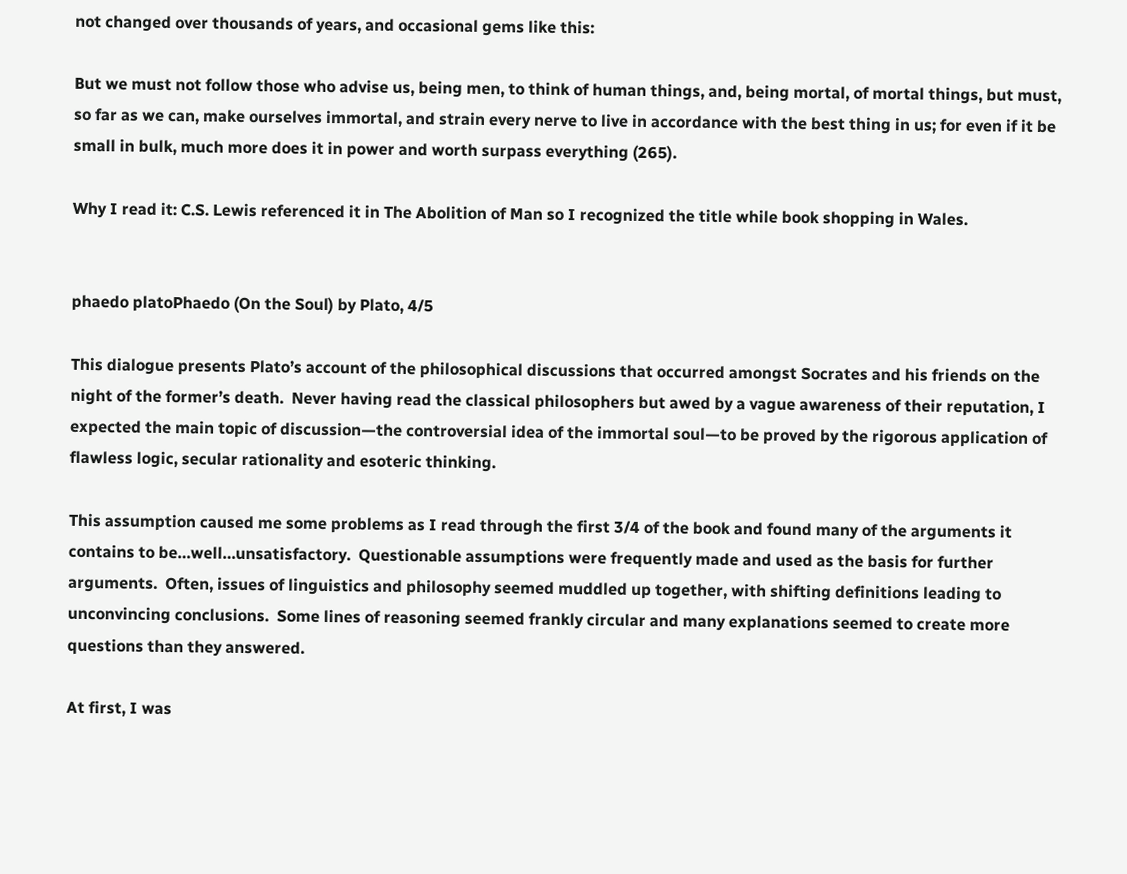not changed over thousands of years, and occasional gems like this:

But we must not follow those who advise us, being men, to think of human things, and, being mortal, of mortal things, but must, so far as we can, make ourselves immortal, and strain every nerve to live in accordance with the best thing in us; for even if it be small in bulk, much more does it in power and worth surpass everything (265).

Why I read it: C.S. Lewis referenced it in The Abolition of Man so I recognized the title while book shopping in Wales.


phaedo platoPhaedo (On the Soul) by Plato, 4/5

This dialogue presents Plato’s account of the philosophical discussions that occurred amongst Socrates and his friends on the night of the former’s death.  Never having read the classical philosophers but awed by a vague awareness of their reputation, I expected the main topic of discussion—the controversial idea of the immortal soul—to be proved by the rigorous application of flawless logic, secular rationality and esoteric thinking.

This assumption caused me some problems as I read through the first 3/4 of the book and found many of the arguments it contains to be…well…unsatisfactory.  Questionable assumptions were frequently made and used as the basis for further arguments.  Often, issues of linguistics and philosophy seemed muddled up together, with shifting definitions leading to unconvincing conclusions.  Some lines of reasoning seemed frankly circular and many explanations seemed to create more questions than they answered.

At first, I was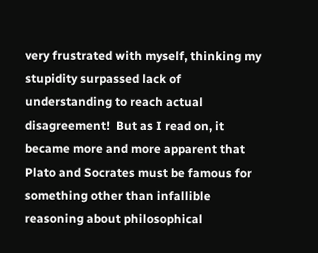very frustrated with myself, thinking my stupidity surpassed lack of understanding to reach actual disagreement!  But as I read on, it became more and more apparent that Plato and Socrates must be famous for something other than infallible reasoning about philosophical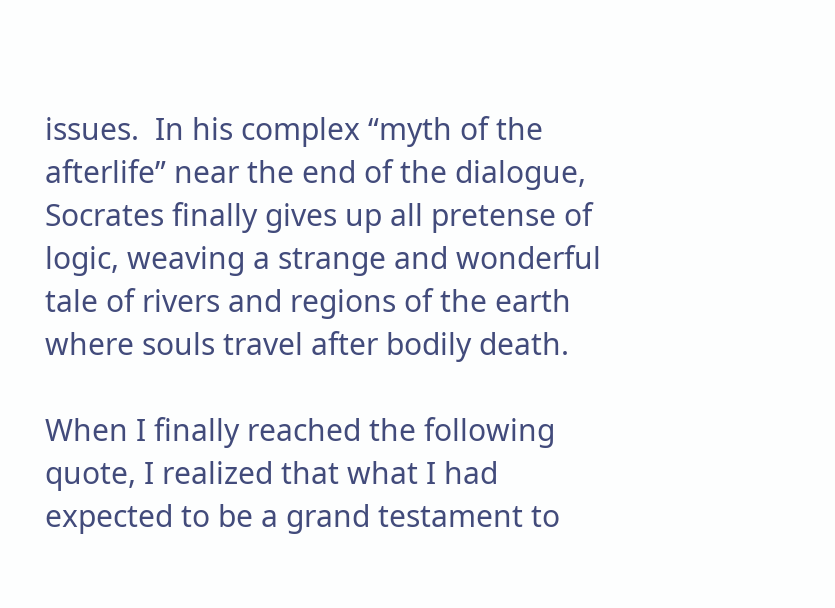issues.  In his complex “myth of the afterlife” near the end of the dialogue, Socrates finally gives up all pretense of logic, weaving a strange and wonderful tale of rivers and regions of the earth where souls travel after bodily death.

When I finally reached the following quote, I realized that what I had expected to be a grand testament to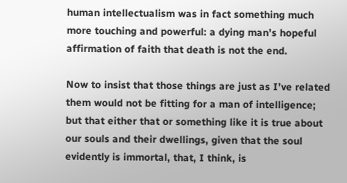human intellectualism was in fact something much more touching and powerful: a dying man’s hopeful affirmation of faith that death is not the end.

Now to insist that those things are just as I’ve related them would not be fitting for a man of intelligence; but that either that or something like it is true about our souls and their dwellings, given that the soul evidently is immortal, that, I think, is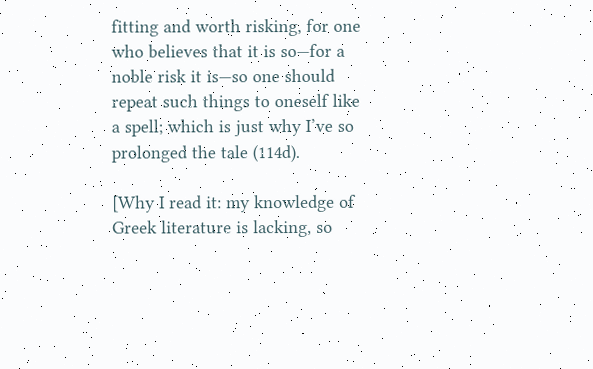fitting and worth risking, for one who believes that it is so—for a noble risk it is—so one should repeat such things to oneself like a spell; which is just why I’ve so prolonged the tale (114d).

[Why I read it: my knowledge of Greek literature is lacking, so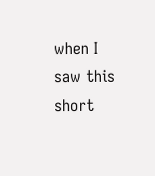when I saw this short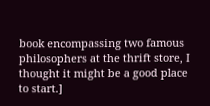book encompassing two famous philosophers at the thrift store, I thought it might be a good place to start.]